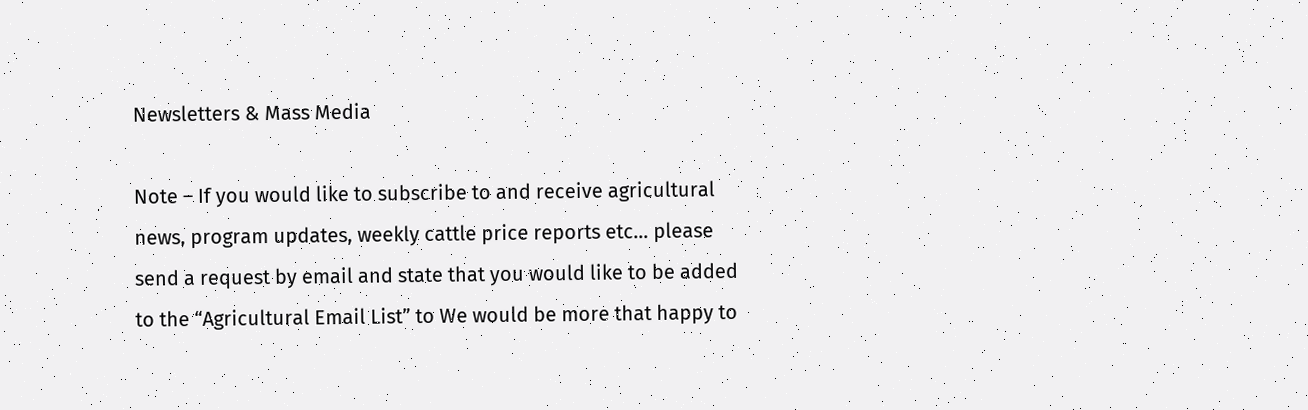Newsletters & Mass Media

Note – If you would like to subscribe to and receive agricultural news, program updates, weekly cattle price reports etc… please send a request by email and state that you would like to be added to the “Agricultural Email List” to We would be more that happy to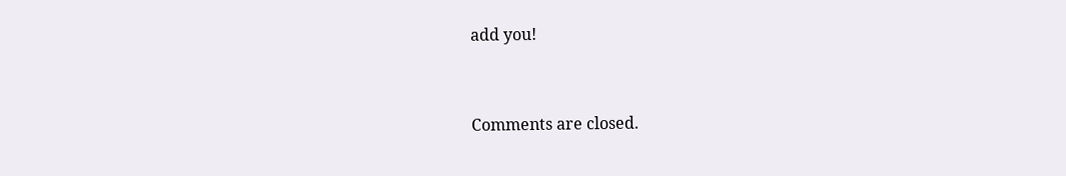add you!


Comments are closed.